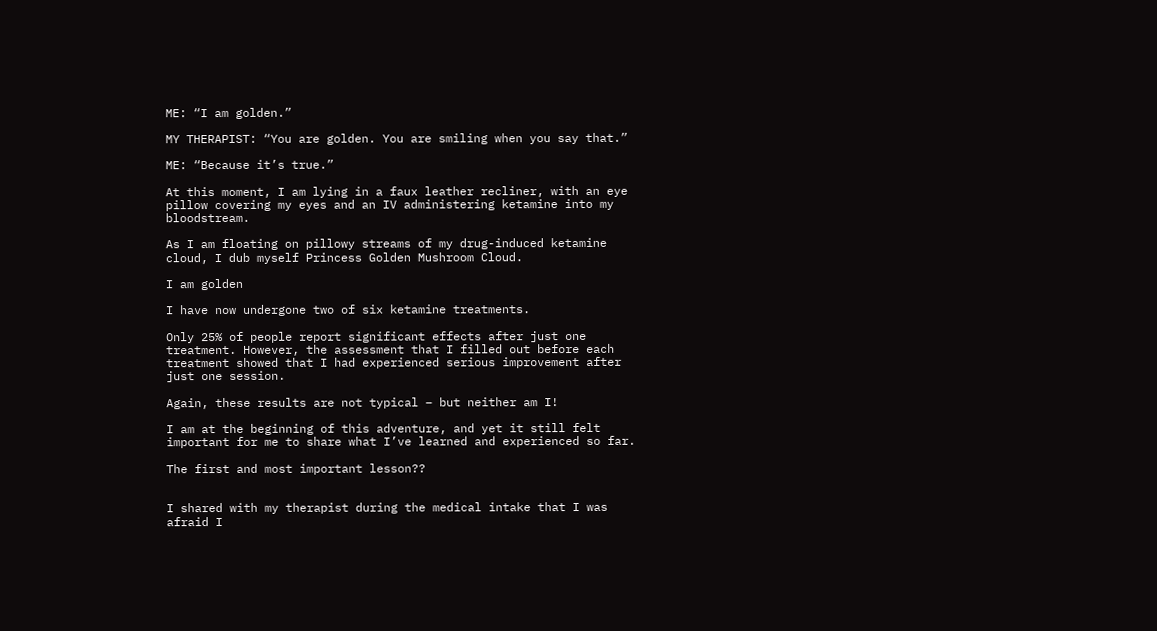ME: “I am golden.”

MY THERAPIST: “You are golden. You are smiling when you say that.”

ME: “Because it’s true.”

At this moment, I am lying in a faux leather recliner, with an eye pillow covering my eyes and an IV administering ketamine into my bloodstream.

As I am floating on pillowy streams of my drug-induced ketamine cloud, I dub myself Princess Golden Mushroom Cloud.

I am golden

I have now undergone two of six ketamine treatments.

Only 25% of people report significant effects after just one treatment. However, the assessment that I filled out before each treatment showed that I had experienced serious improvement after just one session.

Again, these results are not typical – but neither am I!

I am at the beginning of this adventure, and yet it still felt important for me to share what I’ve learned and experienced so far.

The first and most important lesson??


I shared with my therapist during the medical intake that I was afraid I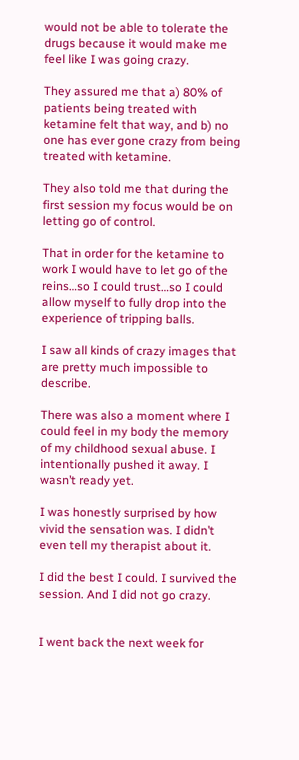would not be able to tolerate the drugs because it would make me feel like I was going crazy.

They assured me that a) 80% of patients being treated with ketamine felt that way, and b) no one has ever gone crazy from being treated with ketamine.

They also told me that during the first session my focus would be on letting go of control.

That in order for the ketamine to work I would have to let go of the reins…so I could trust…so I could allow myself to fully drop into the experience of tripping balls.

I saw all kinds of crazy images that are pretty much impossible to describe.

There was also a moment where I could feel in my body the memory of my childhood sexual abuse. I intentionally pushed it away. I wasn’t ready yet.

I was honestly surprised by how vivid the sensation was. I didn’t even tell my therapist about it.

I did the best I could. I survived the session. And I did not go crazy.


I went back the next week for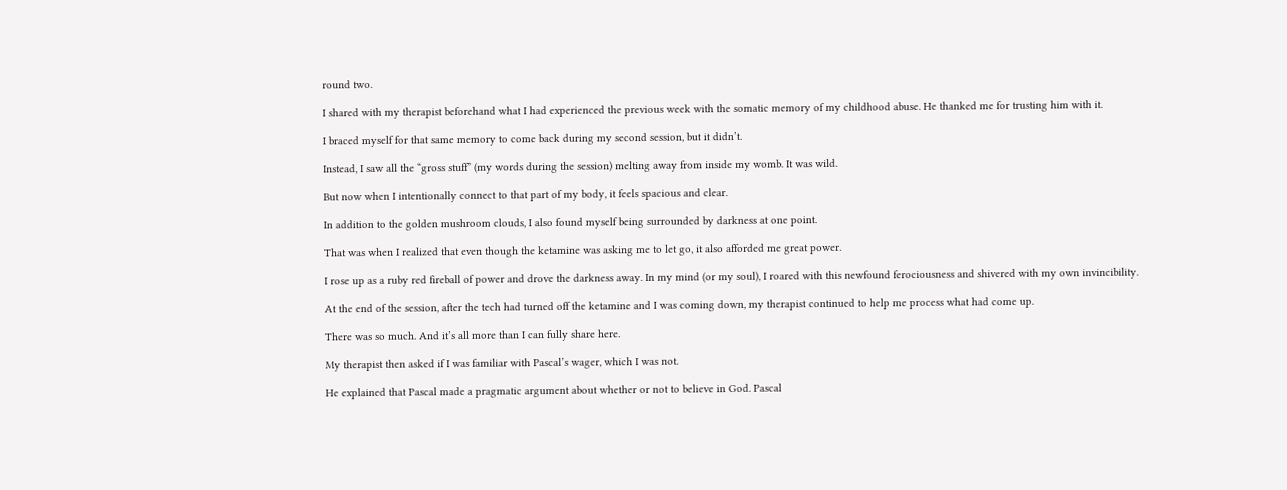round two.

I shared with my therapist beforehand what I had experienced the previous week with the somatic memory of my childhood abuse. He thanked me for trusting him with it.

I braced myself for that same memory to come back during my second session, but it didn’t.

Instead, I saw all the “gross stuff” (my words during the session) melting away from inside my womb. It was wild.

But now when I intentionally connect to that part of my body, it feels spacious and clear.

In addition to the golden mushroom clouds, I also found myself being surrounded by darkness at one point.

That was when I realized that even though the ketamine was asking me to let go, it also afforded me great power.

I rose up as a ruby red fireball of power and drove the darkness away. In my mind (or my soul), I roared with this newfound ferociousness and shivered with my own invincibility.

At the end of the session, after the tech had turned off the ketamine and I was coming down, my therapist continued to help me process what had come up.

There was so much. And it’s all more than I can fully share here.

My therapist then asked if I was familiar with Pascal’s wager, which I was not.

He explained that Pascal made a pragmatic argument about whether or not to believe in God. Pascal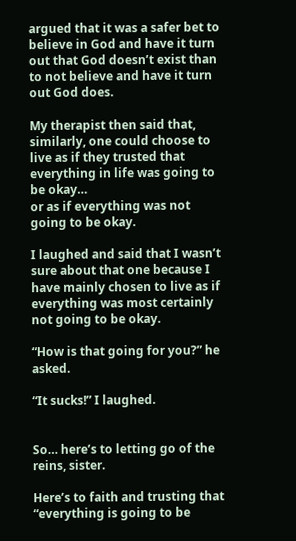argued that it was a safer bet to believe in God and have it turn out that God doesn’t exist than to not believe and have it turn out God does.

My therapist then said that, similarly, one could choose to live as if they trusted that everything in life was going to be okay…
or as if everything was not going to be okay.

I laughed and said that I wasn’t sure about that one because I have mainly chosen to live as if everything was most certainly not going to be okay.

“How is that going for you?” he asked.

“It sucks!” I laughed.


So… here’s to letting go of the reins, sister.

Here’s to faith and trusting that “everything is going to be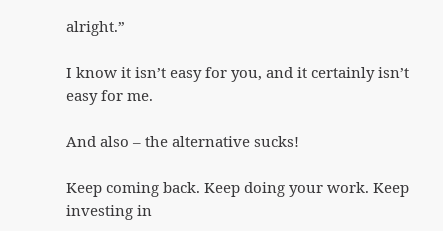alright.”

I know it isn’t easy for you, and it certainly isn’t easy for me.

And also – the alternative sucks!

Keep coming back. Keep doing your work. Keep investing in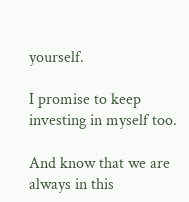yourself.

I promise to keep investing in myself too.

And know that we are always in this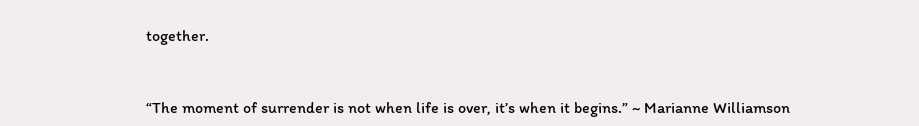together.


“The moment of surrender is not when life is over, it’s when it begins.” ~ Marianne Williamson